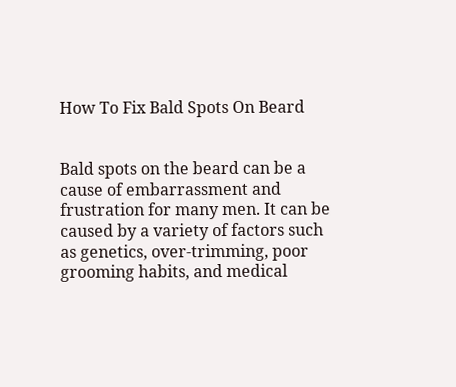How To Fix Bald Spots On Beard


Bald spots on the beard can be a cause of embarrassment and frustration for many men. It can be caused by a variety of factors such as genetics, over-trimming, poor grooming habits, and medical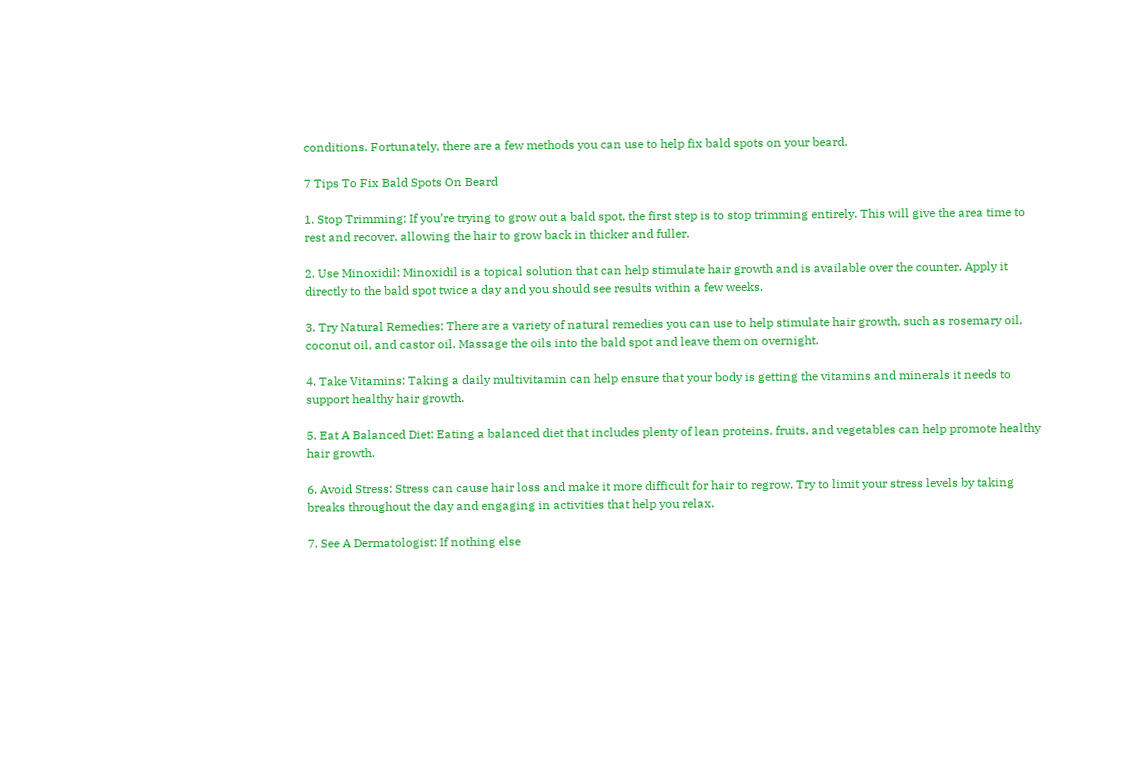conditions. Fortunately, there are a few methods you can use to help fix bald spots on your beard.

7 Tips To Fix Bald Spots On Beard

1. Stop Trimming: If you’re trying to grow out a bald spot, the first step is to stop trimming entirely. This will give the area time to rest and recover, allowing the hair to grow back in thicker and fuller.

2. Use Minoxidil: Minoxidil is a topical solution that can help stimulate hair growth and is available over the counter. Apply it directly to the bald spot twice a day and you should see results within a few weeks.

3. Try Natural Remedies: There are a variety of natural remedies you can use to help stimulate hair growth, such as rosemary oil, coconut oil, and castor oil. Massage the oils into the bald spot and leave them on overnight.

4. Take Vitamins: Taking a daily multivitamin can help ensure that your body is getting the vitamins and minerals it needs to support healthy hair growth.

5. Eat A Balanced Diet: Eating a balanced diet that includes plenty of lean proteins, fruits, and vegetables can help promote healthy hair growth.

6. Avoid Stress: Stress can cause hair loss and make it more difficult for hair to regrow. Try to limit your stress levels by taking breaks throughout the day and engaging in activities that help you relax.

7. See A Dermatologist: If nothing else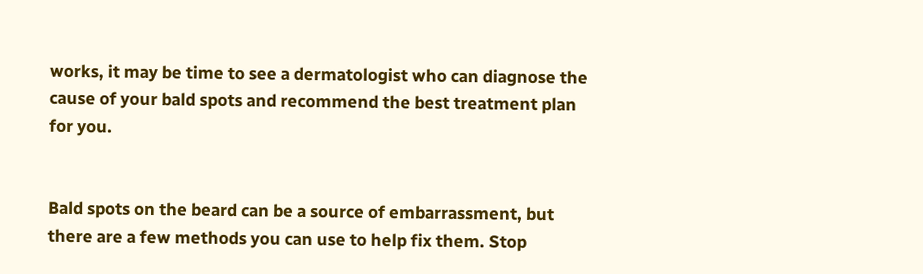works, it may be time to see a dermatologist who can diagnose the cause of your bald spots and recommend the best treatment plan for you.


Bald spots on the beard can be a source of embarrassment, but there are a few methods you can use to help fix them. Stop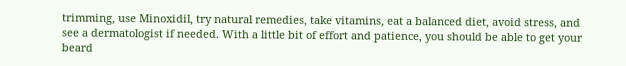trimming, use Minoxidil, try natural remedies, take vitamins, eat a balanced diet, avoid stress, and see a dermatologist if needed. With a little bit of effort and patience, you should be able to get your beard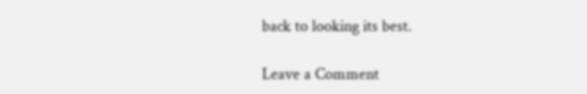back to looking its best.

Leave a Comment